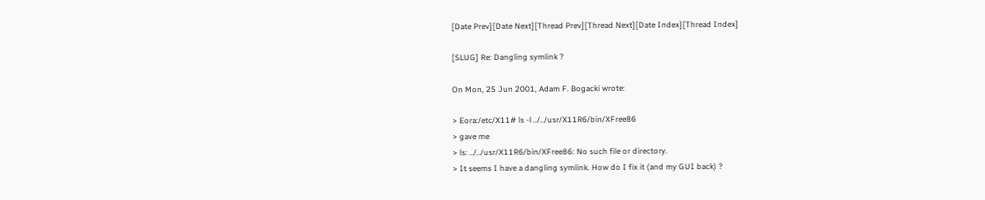[Date Prev][Date Next][Thread Prev][Thread Next][Date Index][Thread Index]

[SLUG] Re: Dangling symlink ?

On Mon, 25 Jun 2001, Adam F. Bogacki wrote:

> Eora:/etc/X11# ls -l ../../usr/X11R6/bin/XFree86
> gave me
> ls: ../../usr/X11R6/bin/XFree86: No such file or directory.
> It seems I have a dangling symlink. How do I fix it (and my GUI back) ?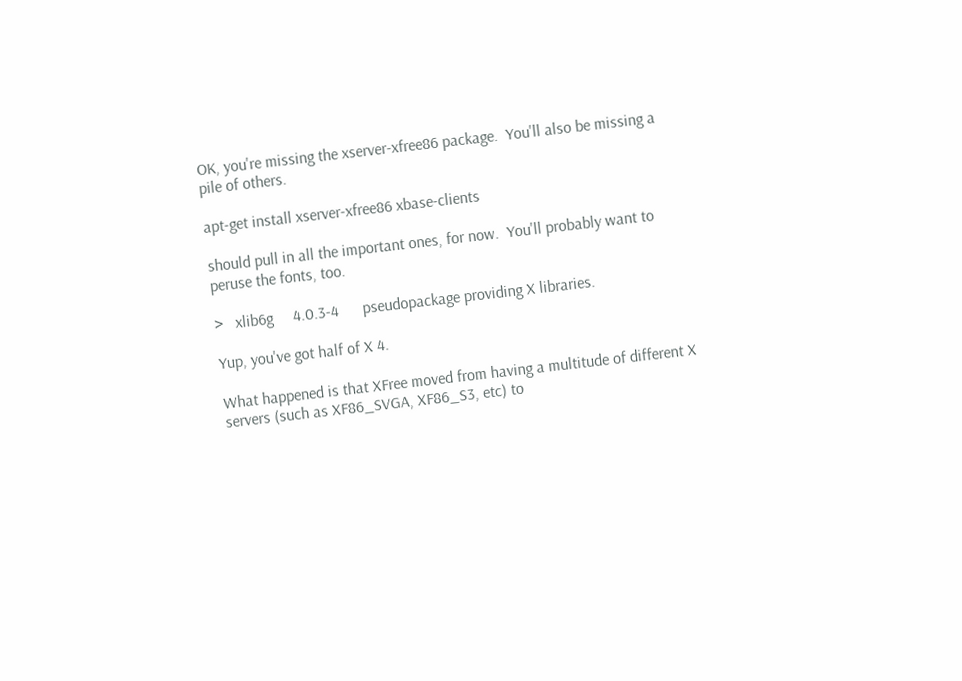OK, you're missing the xserver-xfree86 package.  You'll also be missing a
pile of others.

apt-get install xserver-xfree86 xbase-clients

should pull in all the important ones, for now.  You'll probably want to
peruse the fonts, too.

>   xlib6g     4.0.3-4      pseudopackage providing X libraries.

Yup, you've got half of X 4.

What happened is that XFree moved from having a multitude of different X
servers (such as XF86_SVGA, XF86_S3, etc) to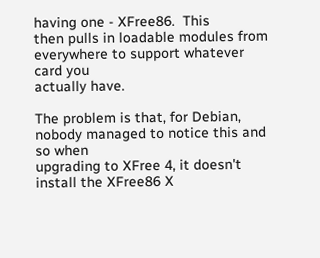having one - XFree86.  This
then pulls in loadable modules from everywhere to support whatever card you
actually have.

The problem is that, for Debian, nobody managed to notice this and so when
upgrading to XFree 4, it doesn't install the XFree86 X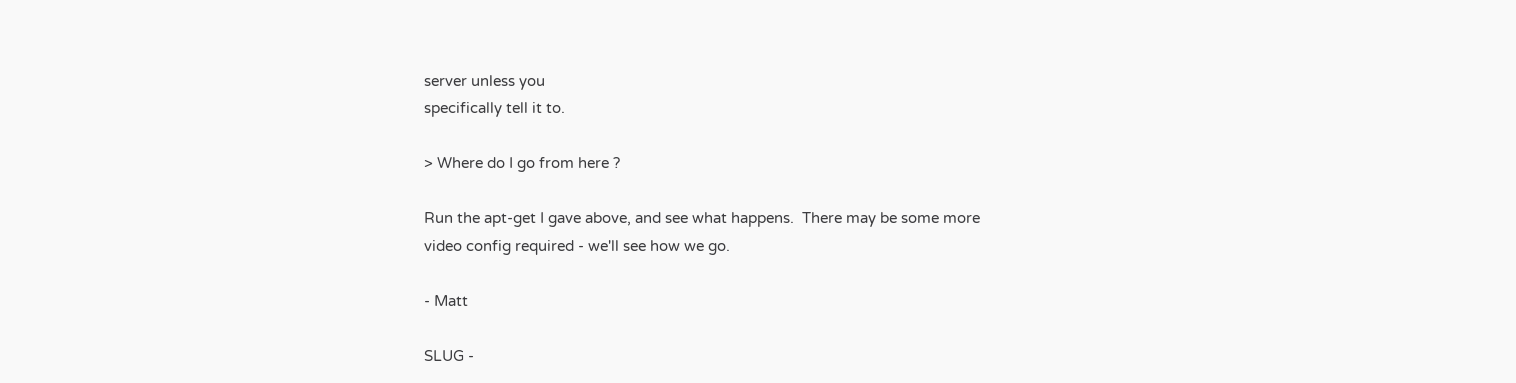server unless you
specifically tell it to.

> Where do I go from here ?

Run the apt-get I gave above, and see what happens.  There may be some more
video config required - we'll see how we go.

- Matt

SLUG -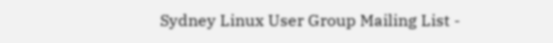Sydney Linux User Group Mailing List -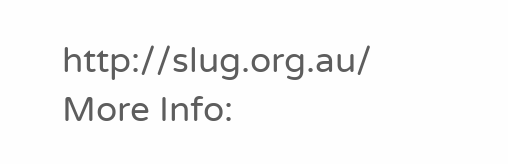http://slug.org.au/
More Info: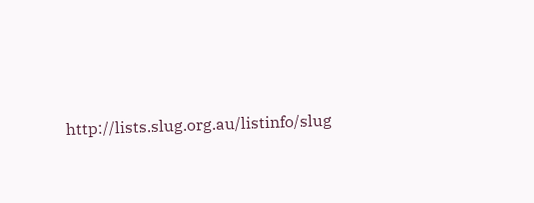http://lists.slug.org.au/listinfo/slug